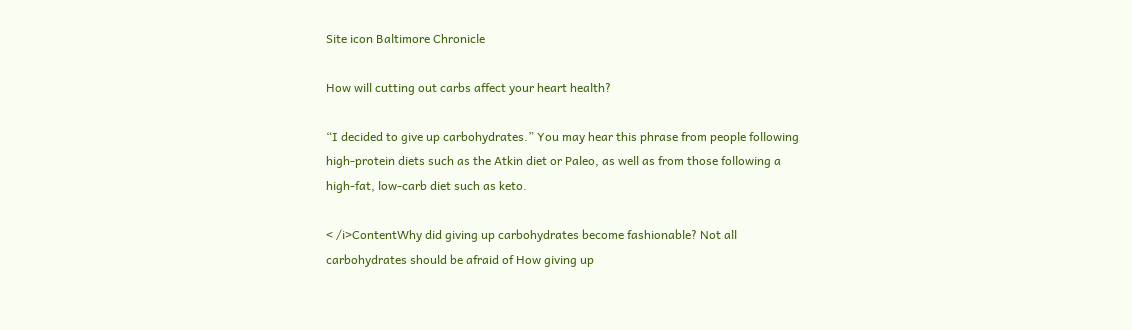Site icon Baltimore Chronicle

How will cutting out carbs affect your heart health?

“I decided to give up carbohydrates.” You may hear this phrase from people following high-protein diets such as the Atkin diet or Paleo, as well as from those following a high-fat, low-carb diet such as keto.

< /i>ContentWhy did giving up carbohydrates become fashionable? Not all carbohydrates should be afraid of How giving up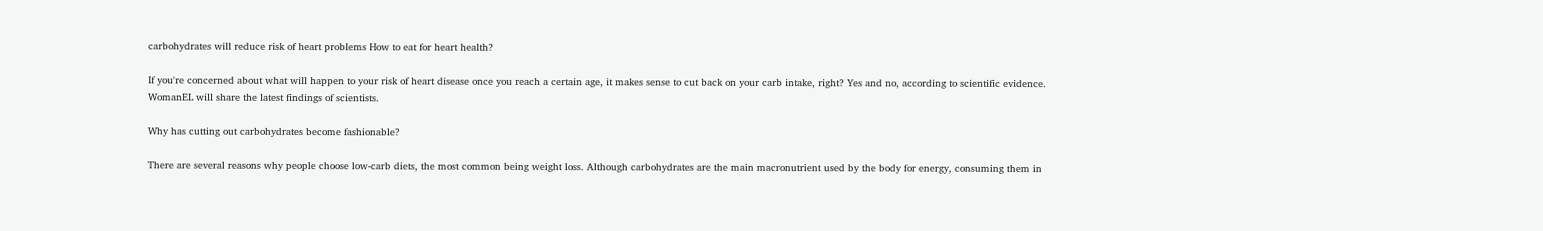carbohydrates will reduce risk of heart problems How to eat for heart health?

If you're concerned about what will happen to your risk of heart disease once you reach a certain age, it makes sense to cut back on your carb intake, right? Yes and no, according to scientific evidence. WomanEL will share the latest findings of scientists.

Why has cutting out carbohydrates become fashionable?

There are several reasons why people choose low-carb diets, the most common being weight loss. Although carbohydrates are the main macronutrient used by the body for energy, consuming them in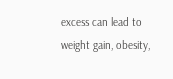excess can lead to weight gain, obesity,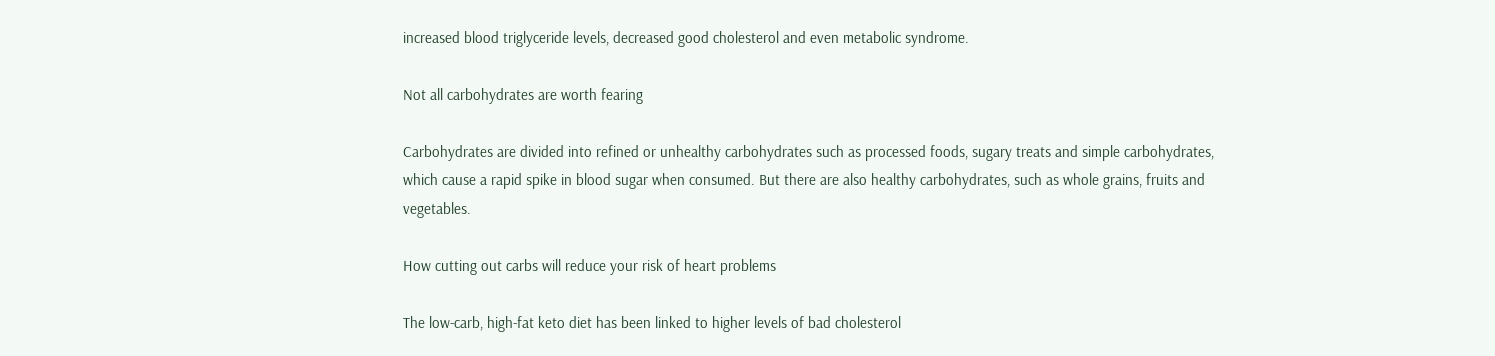increased blood triglyceride levels, decreased good cholesterol and even metabolic syndrome.

Not all carbohydrates are worth fearing

Carbohydrates are divided into refined or unhealthy carbohydrates such as processed foods, sugary treats and simple carbohydrates, which cause a rapid spike in blood sugar when consumed. But there are also healthy carbohydrates, such as whole grains, fruits and vegetables.

How cutting out carbs will reduce your risk of heart problems

The low-carb, high-fat keto diet has been linked to higher levels of bad cholesterol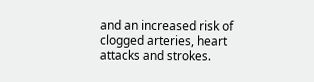and an increased risk of clogged arteries, heart attacks and strokes.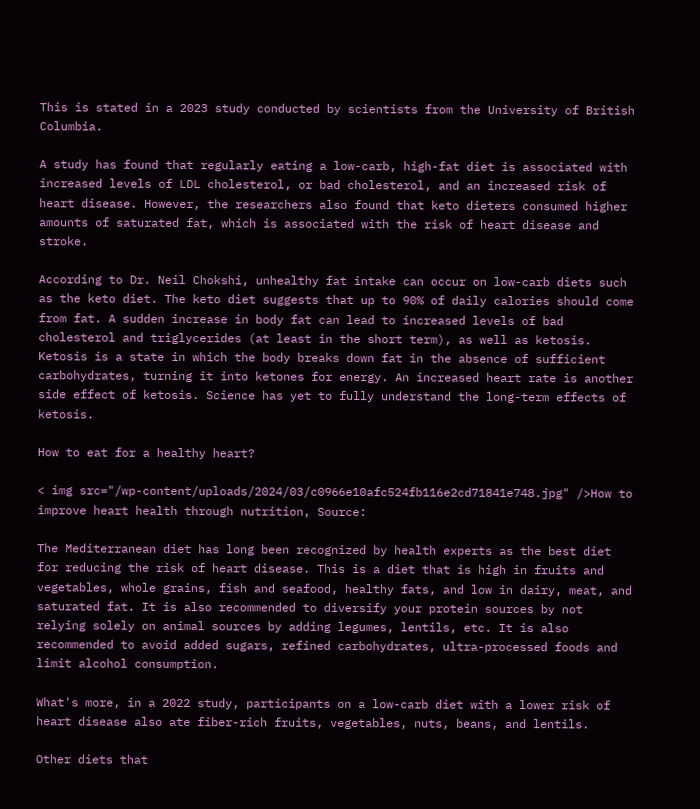This is stated in a 2023 study conducted by scientists from the University of British Columbia.

A study has found that regularly eating a low-carb, high-fat diet is associated with increased levels of LDL cholesterol, or bad cholesterol, and an increased risk of heart disease. However, the researchers also found that keto dieters consumed higher amounts of saturated fat, which is associated with the risk of heart disease and stroke.

According to Dr. Neil Chokshi, unhealthy fat intake can occur on low-carb diets such as the keto diet. The keto diet suggests that up to 90% of daily calories should come from fat. A sudden increase in body fat can lead to increased levels of bad cholesterol and triglycerides (at least in the short term), as well as ketosis. Ketosis is a state in which the body breaks down fat in the absence of sufficient carbohydrates, turning it into ketones for energy. An increased heart rate is another side effect of ketosis. Science has yet to fully understand the long-term effects of ketosis.

How to eat for a healthy heart?

< img src="/wp-content/uploads/2024/03/c0966e10afc524fb116e2cd71841e748.jpg" />How to improve heart health through nutrition, Source:

The Mediterranean diet has long been recognized by health experts as the best diet for reducing the risk of heart disease. This is a diet that is high in fruits and vegetables, whole grains, fish and seafood, healthy fats, and low in dairy, meat, and saturated fat. It is also recommended to diversify your protein sources by not relying solely on animal sources by adding legumes, lentils, etc. It is also recommended to avoid added sugars, refined carbohydrates, ultra-processed foods and limit alcohol consumption.

What's more, in a 2022 study, participants on a low-carb diet with a lower risk of heart disease also ate fiber-rich fruits, vegetables, nuts, beans, and lentils.

Other diets that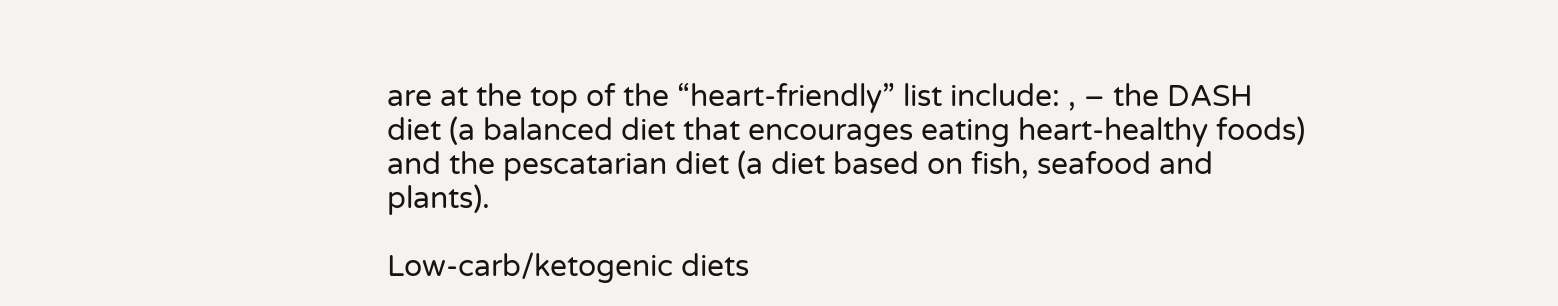are at the top of the “heart-friendly” list include: , – the DASH diet (a balanced diet that encourages eating heart-healthy foods) and the pescatarian diet (a diet based on fish, seafood and plants).

Low-carb/ketogenic diets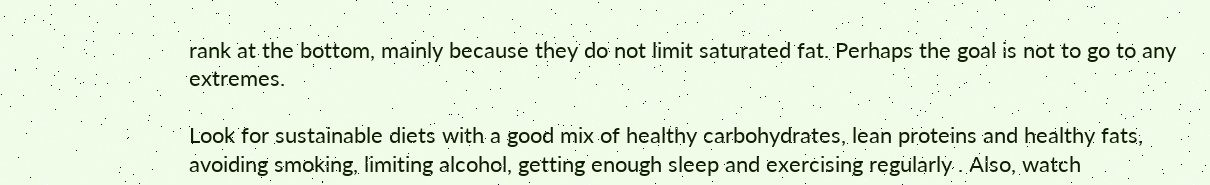rank at the bottom, mainly because they do not limit saturated fat. Perhaps the goal is not to go to any extremes.

Look for sustainable diets with a good mix of healthy carbohydrates, lean proteins and healthy fats, avoiding smoking, limiting alcohol, getting enough sleep and exercising regularly . Also, watch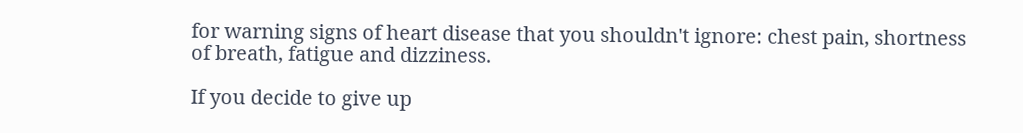for warning signs of heart disease that you shouldn't ignore: chest pain, shortness of breath, fatigue and dizziness.

If you decide to give up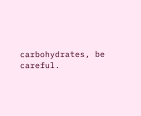carbohydrates, be careful.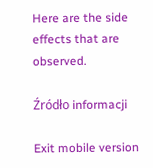Here are the side effects that are observed.

Źródło informacji

Exit mobile version